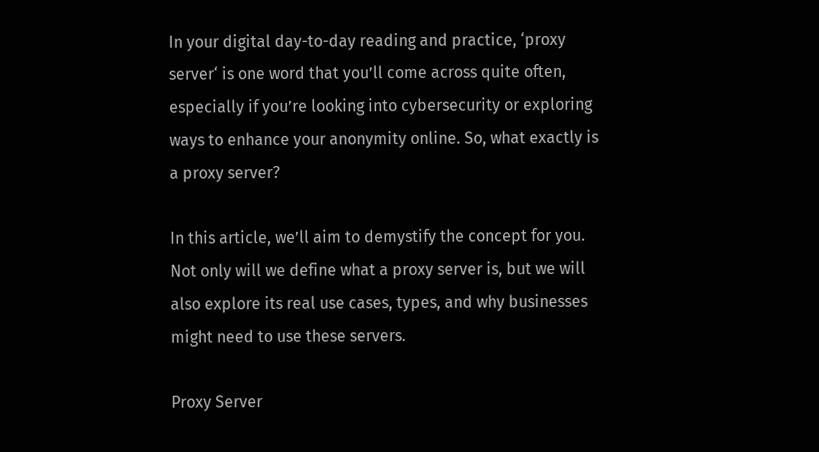In your digital day-to-day reading and practice, ‘proxy server‘ is one word that you’ll come across quite often, especially if you’re looking into cybersecurity or exploring ways to enhance your anonymity online. So, what exactly is a proxy server?

In this article, we’ll aim to demystify the concept for you. Not only will we define what a proxy server is, but we will also explore its real use cases, types, and why businesses might need to use these servers.

Proxy Server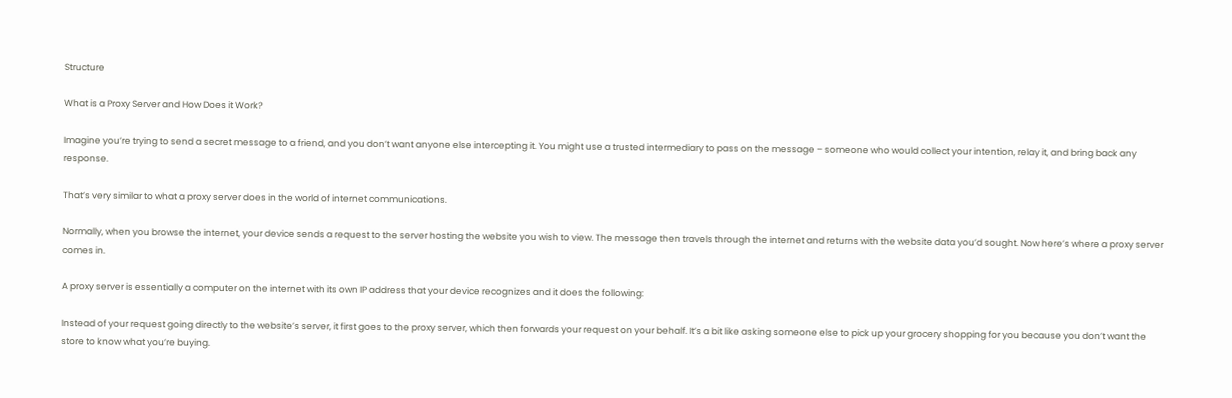Structure

What is a Proxy Server and How Does it Work?

Imagine you’re trying to send a secret message to a friend, and you don’t want anyone else intercepting it. You might use a trusted intermediary to pass on the message – someone who would collect your intention, relay it, and bring back any response.

That’s very similar to what a proxy server does in the world of internet communications.

Normally, when you browse the internet, your device sends a request to the server hosting the website you wish to view. The message then travels through the internet and returns with the website data you’d sought. Now here’s where a proxy server comes in.

A proxy server is essentially a computer on the internet with its own IP address that your device recognizes and it does the following:

Instead of your request going directly to the website’s server, it first goes to the proxy server, which then forwards your request on your behalf. It’s a bit like asking someone else to pick up your grocery shopping for you because you don’t want the store to know what you’re buying.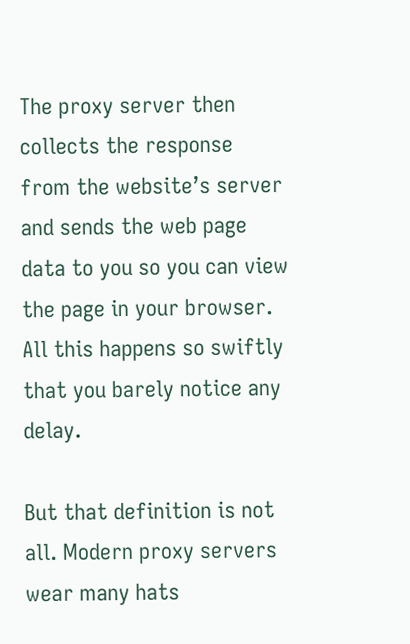The proxy server then collects the response from the website’s server and sends the web page data to you so you can view the page in your browser. All this happens so swiftly that you barely notice any delay.

But that definition is not all. Modern proxy servers wear many hats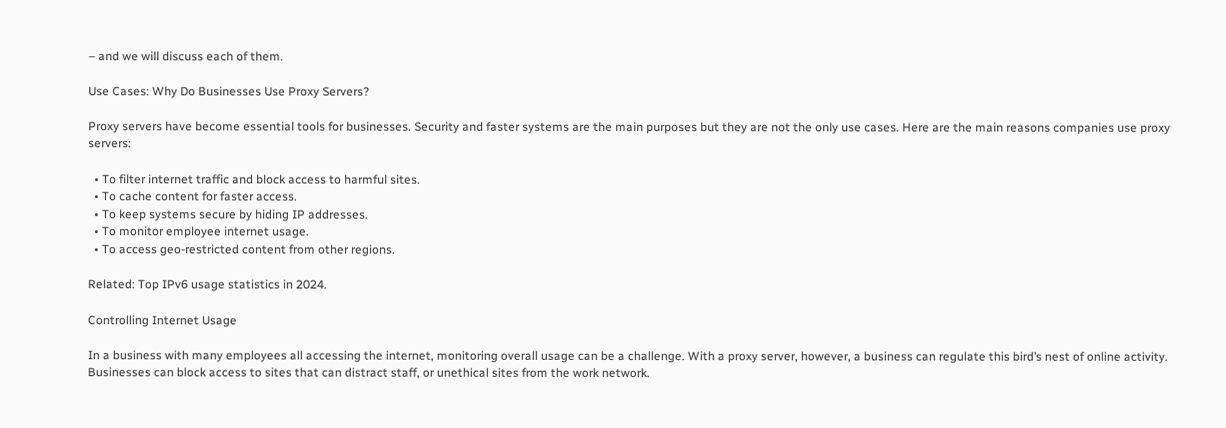– and we will discuss each of them.

Use Cases: Why Do Businesses Use Proxy Servers?

Proxy servers have become essential tools for businesses. Security and faster systems are the main purposes but they are not the only use cases. Here are the main reasons companies use proxy servers:

  • To filter internet traffic and block access to harmful sites.
  • To cache content for faster access.
  • To keep systems secure by hiding IP addresses.
  • To monitor employee internet usage.
  • To access geo-restricted content from other regions.

Related: Top IPv6 usage statistics in 2024.

Controlling Internet Usage

In a business with many employees all accessing the internet, monitoring overall usage can be a challenge. With a proxy server, however, a business can regulate this bird’s nest of online activity. Businesses can block access to sites that can distract staff, or unethical sites from the work network.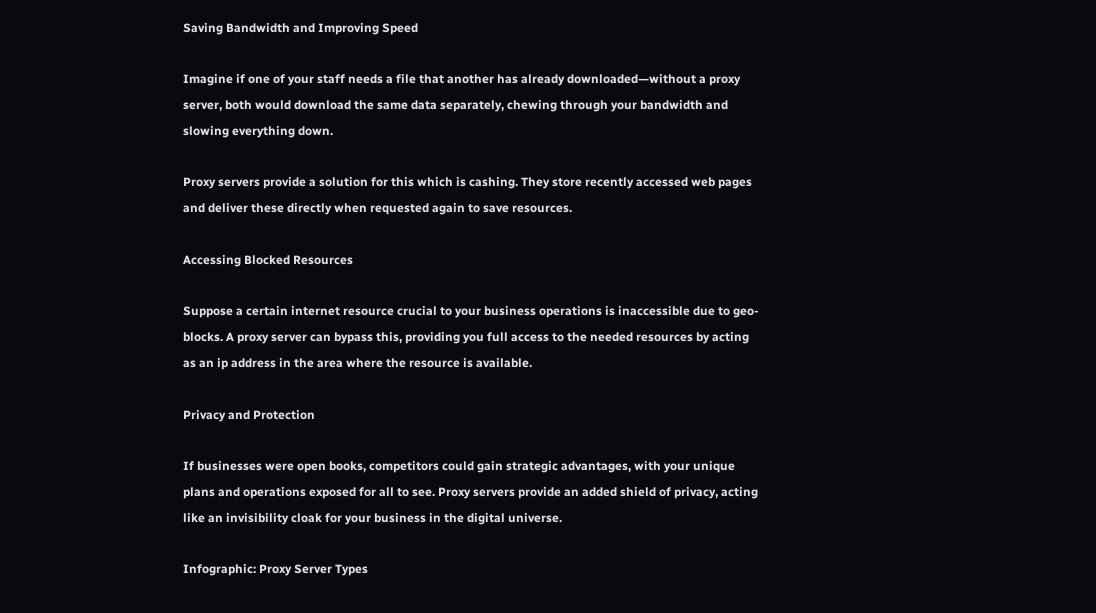Saving Bandwidth and Improving Speed

Imagine if one of your staff needs a file that another has already downloaded—without a proxy server, both would download the same data separately, chewing through your bandwidth and slowing everything down.

Proxy servers provide a solution for this which is cashing. They store recently accessed web pages and deliver these directly when requested again to save resources.

Accessing Blocked Resources

Suppose a certain internet resource crucial to your business operations is inaccessible due to geo-blocks. A proxy server can bypass this, providing you full access to the needed resources by acting as an ip address in the area where the resource is available.

Privacy and Protection

If businesses were open books, competitors could gain strategic advantages, with your unique plans and operations exposed for all to see. Proxy servers provide an added shield of privacy, acting like an invisibility cloak for your business in the digital universe.

Infographic: Proxy Server Types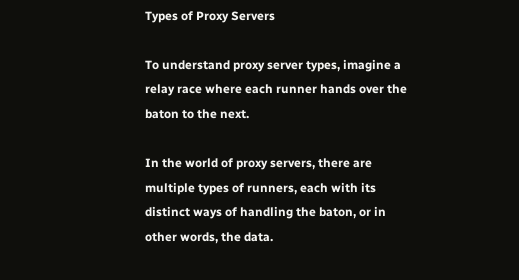Types of Proxy Servers

To understand proxy server types, imagine a relay race where each runner hands over the baton to the next.

In the world of proxy servers, there are multiple types of runners, each with its distinct ways of handling the baton, or in other words, the data.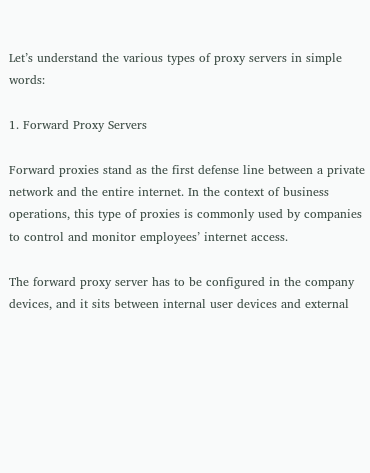Let’s understand the various types of proxy servers in simple words:

1. Forward Proxy Servers

Forward proxies stand as the first defense line between a private network and the entire internet. In the context of business operations, this type of proxies is commonly used by companies to control and monitor employees’ internet access.

The forward proxy server has to be configured in the company devices, and it sits between internal user devices and external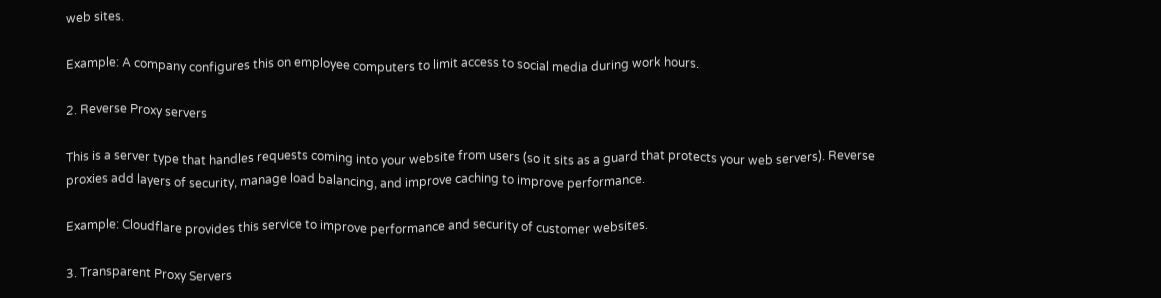web sites.

Example: A company configures this on employee computers to limit access to social media during work hours.

2. Reverse Proxy servers

This is a server type that handles requests coming into your website from users (so it sits as a guard that protects your web servers). Reverse proxies add layers of security, manage load balancing, and improve caching to improve performance.

Example: Cloudflare provides this service to improve performance and security of customer websites.

3. Transparent Proxy Servers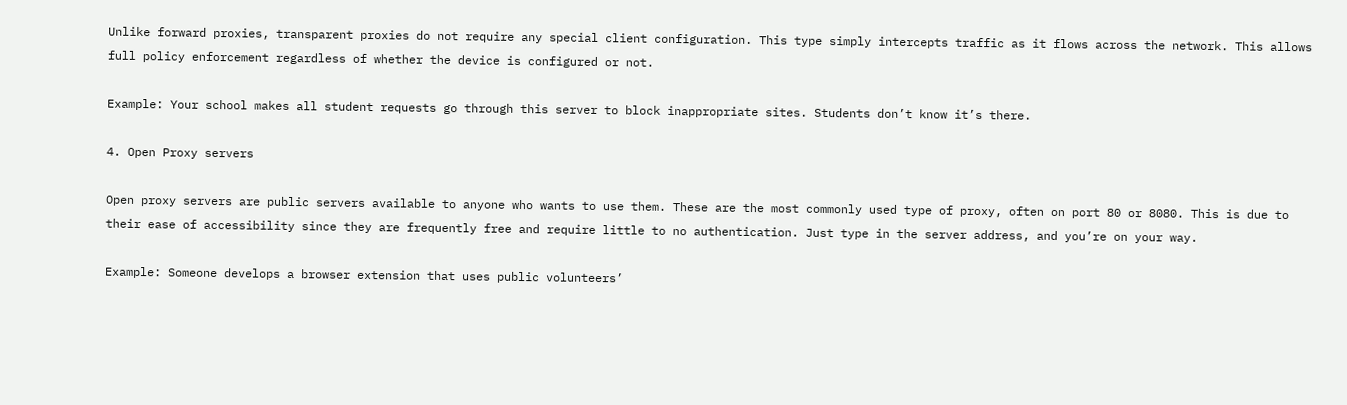Unlike forward proxies, transparent proxies do not require any special client configuration. This type simply intercepts traffic as it flows across the network. This allows full policy enforcement regardless of whether the device is configured or not.

Example: Your school makes all student requests go through this server to block inappropriate sites. Students don’t know it’s there.

4. Open Proxy servers

Open proxy servers are public servers available to anyone who wants to use them. These are the most commonly used type of proxy, often on port 80 or 8080. This is due to their ease of accessibility since they are frequently free and require little to no authentication. Just type in the server address, and you’re on your way.

Example: Someone develops a browser extension that uses public volunteers’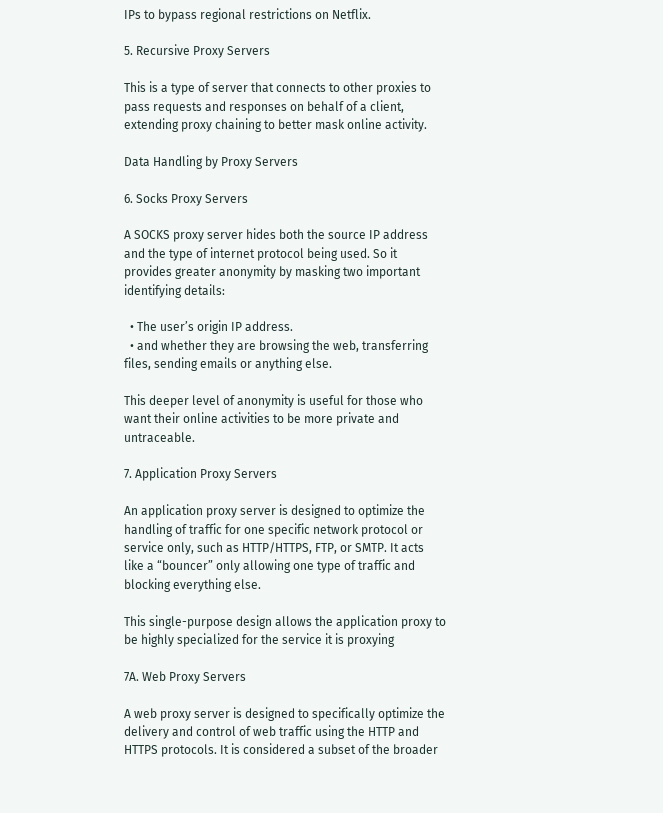IPs to bypass regional restrictions on Netflix.

5. Recursive Proxy Servers

This is a type of server that connects to other proxies to pass requests and responses on behalf of a client, extending proxy chaining to better mask online activity.

Data Handling by Proxy Servers

6. Socks Proxy Servers

A SOCKS proxy server hides both the source IP address and the type of internet protocol being used. So it provides greater anonymity by masking two important identifying details:

  • The user’s origin IP address.
  • and whether they are browsing the web, transferring files, sending emails or anything else.

This deeper level of anonymity is useful for those who want their online activities to be more private and untraceable.

7. Application Proxy Servers

An application proxy server is designed to optimize the handling of traffic for one specific network protocol or service only, such as HTTP/HTTPS, FTP, or SMTP. It acts like a “bouncer” only allowing one type of traffic and blocking everything else.

This single-purpose design allows the application proxy to be highly specialized for the service it is proxying

7A. Web Proxy Servers

A web proxy server is designed to specifically optimize the delivery and control of web traffic using the HTTP and HTTPS protocols. It is considered a subset of the broader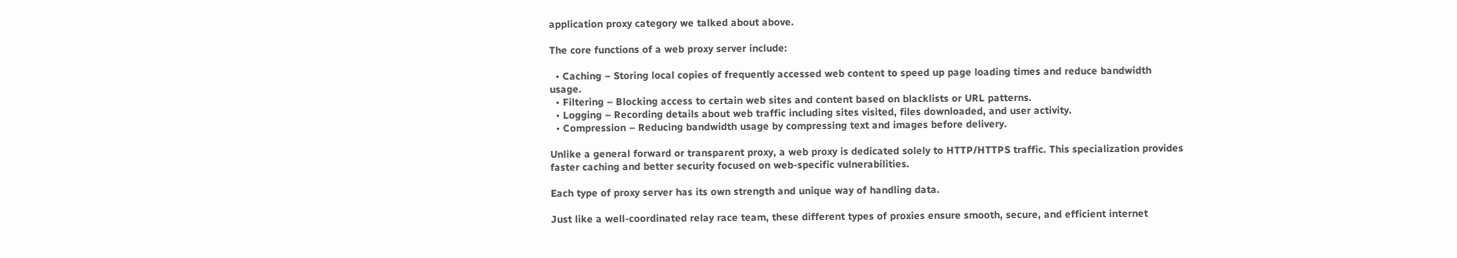application proxy category we talked about above.

The core functions of a web proxy server include:

  • Caching – Storing local copies of frequently accessed web content to speed up page loading times and reduce bandwidth usage.
  • Filtering – Blocking access to certain web sites and content based on blacklists or URL patterns.
  • Logging – Recording details about web traffic including sites visited, files downloaded, and user activity.
  • Compression – Reducing bandwidth usage by compressing text and images before delivery.

Unlike a general forward or transparent proxy, a web proxy is dedicated solely to HTTP/HTTPS traffic. This specialization provides faster caching and better security focused on web-specific vulnerabilities.

Each type of proxy server has its own strength and unique way of handling data.

Just like a well-coordinated relay race team, these different types of proxies ensure smooth, secure, and efficient internet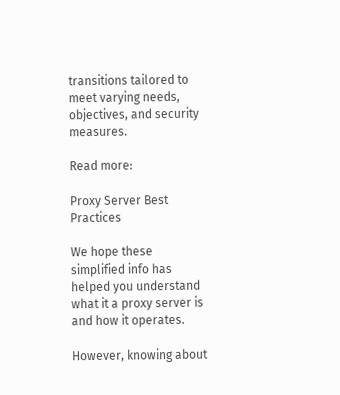transitions tailored to meet varying needs, objectives, and security measures.

Read more:

Proxy Server Best Practices

We hope these simplified info has helped you understand what it a proxy server is and how it operates.

However, knowing about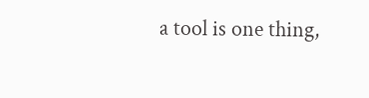a tool is one thing,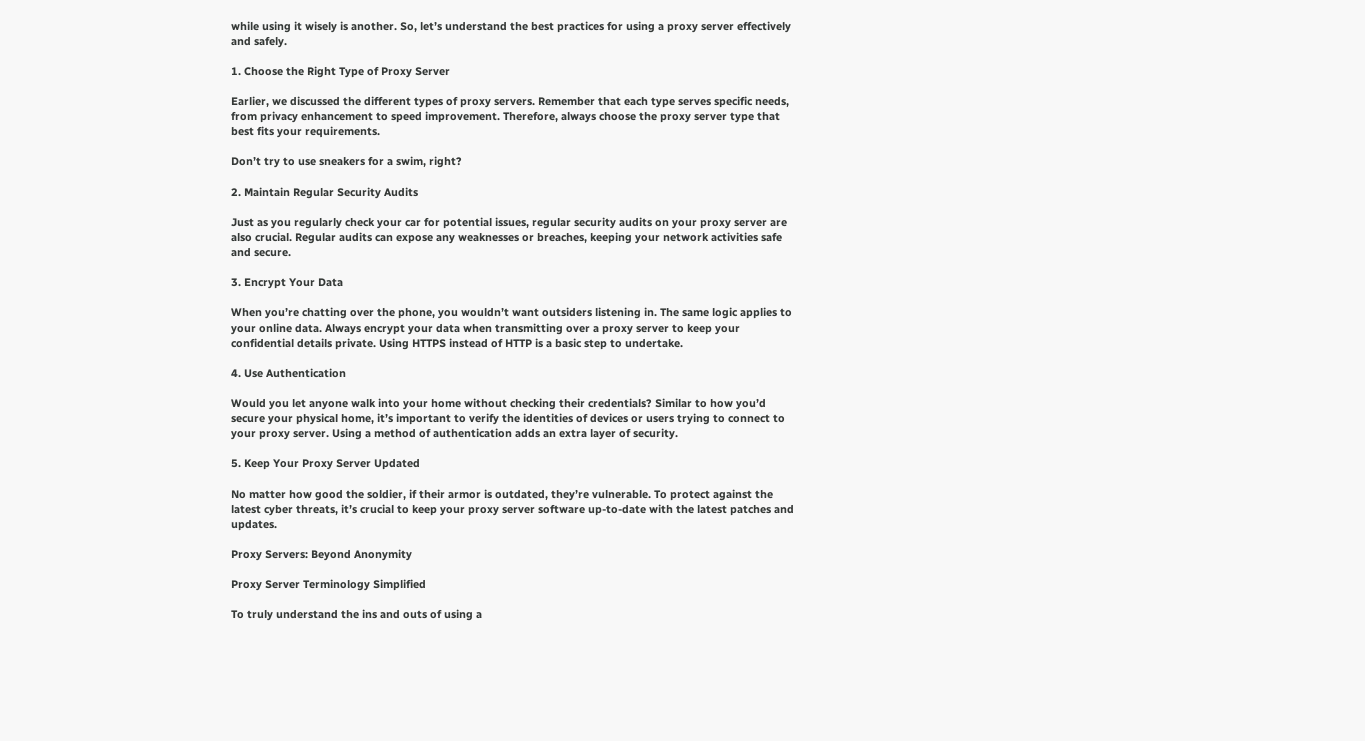while using it wisely is another. So, let’s understand the best practices for using a proxy server effectively and safely.

1. Choose the Right Type of Proxy Server

Earlier, we discussed the different types of proxy servers. Remember that each type serves specific needs, from privacy enhancement to speed improvement. Therefore, always choose the proxy server type that best fits your requirements.

Don’t try to use sneakers for a swim, right?

2. Maintain Regular Security Audits

Just as you regularly check your car for potential issues, regular security audits on your proxy server are also crucial. Regular audits can expose any weaknesses or breaches, keeping your network activities safe and secure.

3. Encrypt Your Data

When you’re chatting over the phone, you wouldn’t want outsiders listening in. The same logic applies to your online data. Always encrypt your data when transmitting over a proxy server to keep your confidential details private. Using HTTPS instead of HTTP is a basic step to undertake.

4. Use Authentication

Would you let anyone walk into your home without checking their credentials? Similar to how you’d secure your physical home, it’s important to verify the identities of devices or users trying to connect to your proxy server. Using a method of authentication adds an extra layer of security.

5. Keep Your Proxy Server Updated

No matter how good the soldier, if their armor is outdated, they’re vulnerable. To protect against the latest cyber threats, it’s crucial to keep your proxy server software up-to-date with the latest patches and updates.

Proxy Servers: Beyond Anonymity

Proxy Server Terminology Simplified

To truly understand the ins and outs of using a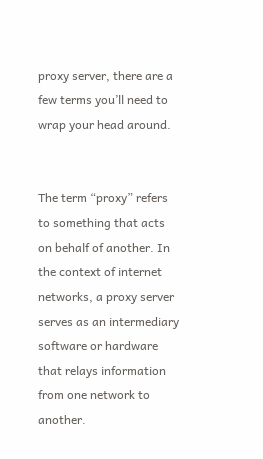proxy server, there are a few terms you’ll need to wrap your head around.


The term “proxy” refers to something that acts on behalf of another. In the context of internet networks, a proxy server serves as an intermediary software or hardware that relays information from one network to another.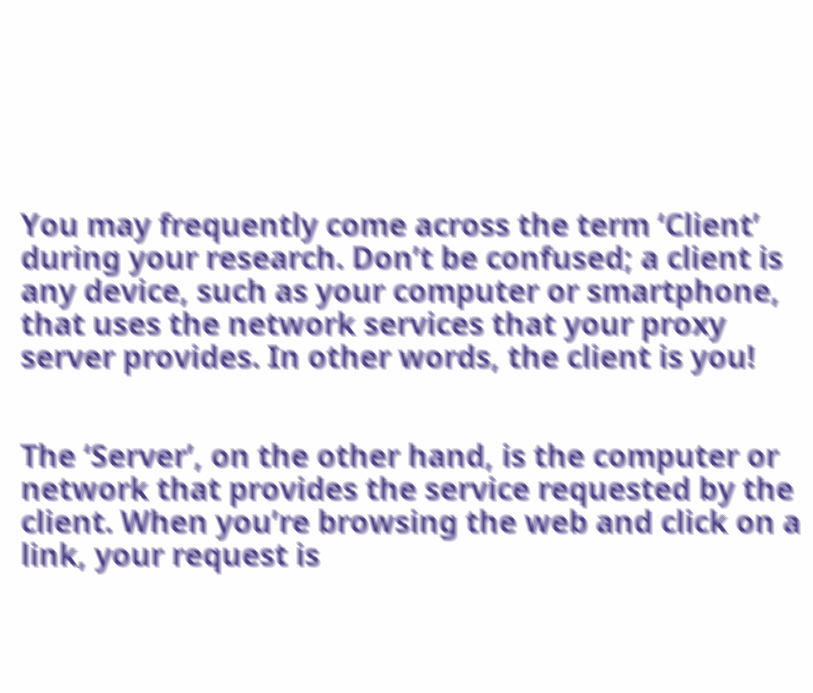You may frequently come across the term ‘Client’ during your research. Don’t be confused; a client is any device, such as your computer or smartphone, that uses the network services that your proxy server provides. In other words, the client is you!


The ‘Server’, on the other hand, is the computer or network that provides the service requested by the client. When you’re browsing the web and click on a link, your request is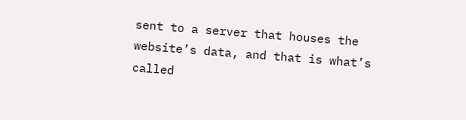sent to a server that houses the website’s data, and that is what’s called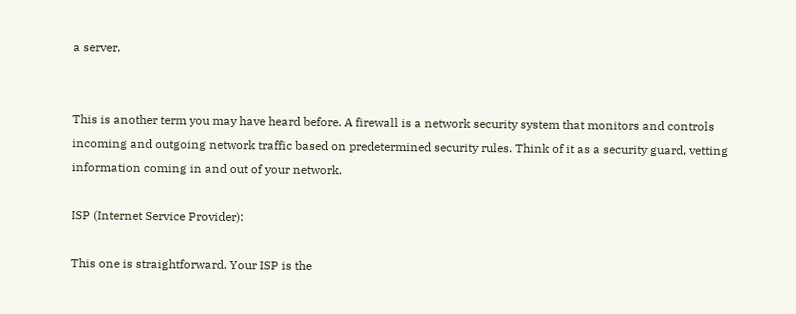a server.


This is another term you may have heard before. A firewall is a network security system that monitors and controls incoming and outgoing network traffic based on predetermined security rules. Think of it as a security guard, vetting information coming in and out of your network.

ISP (Internet Service Provider):

This one is straightforward. Your ISP is the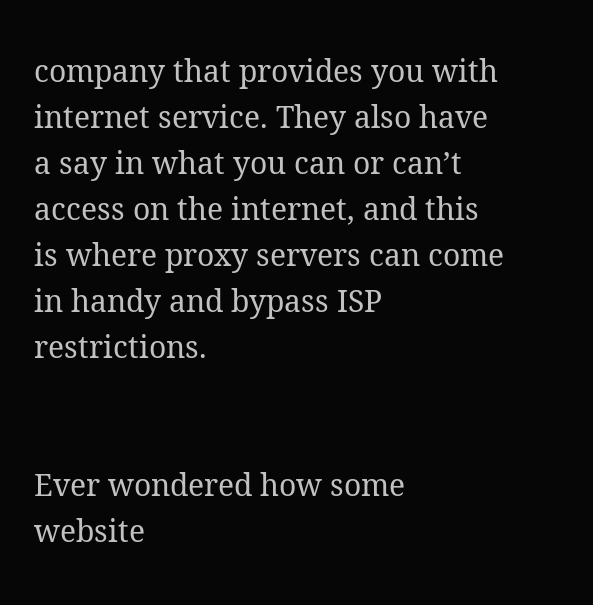company that provides you with internet service. They also have a say in what you can or can’t access on the internet, and this is where proxy servers can come in handy and bypass ISP restrictions.


Ever wondered how some website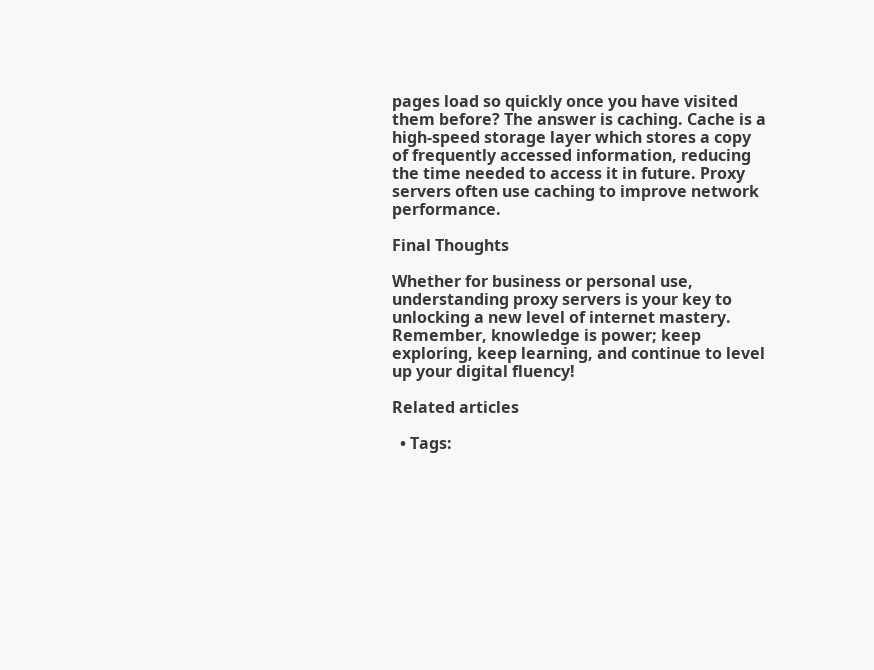pages load so quickly once you have visited them before? The answer is caching. Cache is a high-speed storage layer which stores a copy of frequently accessed information, reducing the time needed to access it in future. Proxy servers often use caching to improve network performance.

Final Thoughts

Whether for business or personal use, understanding proxy servers is your key to unlocking a new level of internet mastery. Remember, knowledge is power; keep exploring, keep learning, and continue to level up your digital fluency!

Related articles

  • Tags: